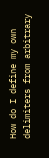How do I define my own delimiters from arbitrary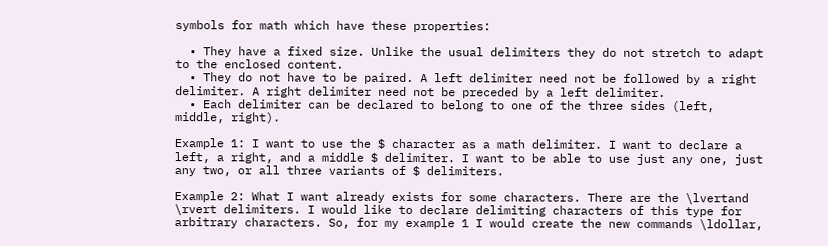symbols for math which have these properties:

  • They have a fixed size. Unlike the usual delimiters they do not stretch to adapt to the enclosed content.
  • They do not have to be paired. A left delimiter need not be followed by a right delimiter. A right delimiter need not be preceded by a left delimiter.
  • Each delimiter can be declared to belong to one of the three sides (left, middle, right).

Example 1: I want to use the $ character as a math delimiter. I want to declare a left, a right, and a middle $ delimiter. I want to be able to use just any one, just any two, or all three variants of $ delimiters.

Example 2: What I want already exists for some characters. There are the \lvertand \rvert delimiters. I would like to declare delimiting characters of this type for arbitrary characters. So, for my example 1 I would create the new commands \ldollar,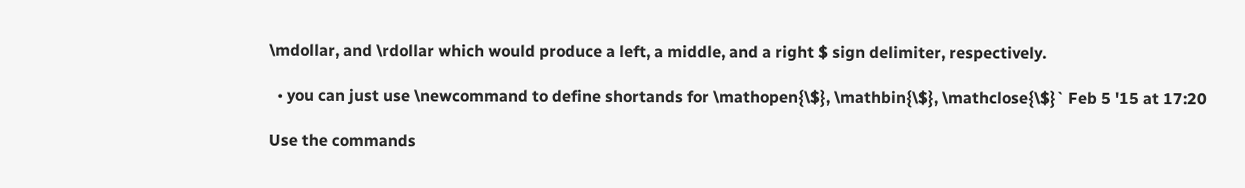\mdollar, and \rdollar which would produce a left, a middle, and a right $ sign delimiter, respectively.

  • you can just use \newcommand to define shortands for \mathopen{\$}, \mathbin{\$}, \mathclose{\$}` Feb 5 '15 at 17:20

Use the commands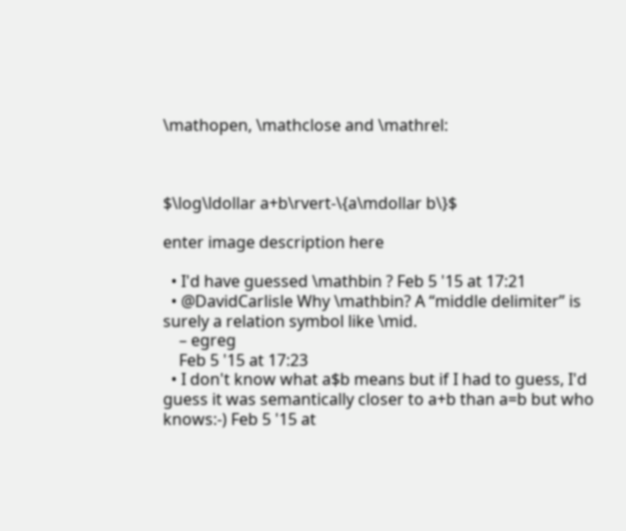\mathopen, \mathclose and \mathrel:



$\log\ldollar a+b\rvert-\{a\mdollar b\}$

enter image description here

  • I'd have guessed \mathbin ? Feb 5 '15 at 17:21
  • @DavidCarlisle Why \mathbin? A “middle delimiter” is surely a relation symbol like \mid.
    – egreg
    Feb 5 '15 at 17:23
  • I don't know what a$b means but if I had to guess, I'd guess it was semantically closer to a+b than a=b but who knows:-) Feb 5 '15 at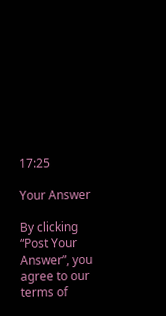17:25

Your Answer

By clicking “Post Your Answer”, you agree to our terms of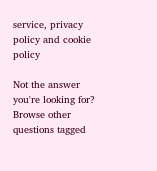service, privacy policy and cookie policy

Not the answer you're looking for? Browse other questions tagged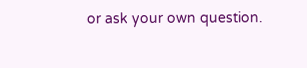or ask your own question.